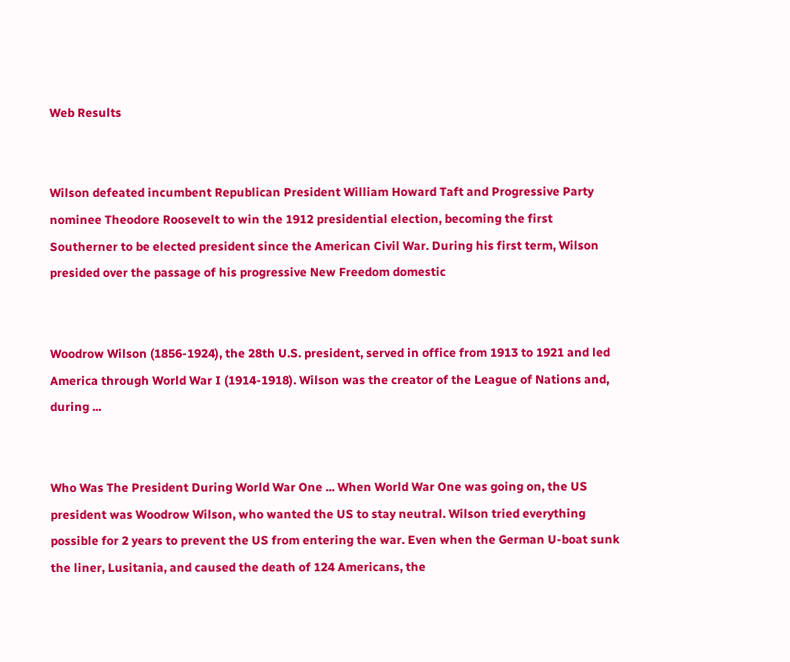Web Results


Wilson defeated incumbent Republican President William Howard Taft and Progressive Party nominee Theodore Roosevelt to win the 1912 presidential election, becoming the first Southerner to be elected president since the American Civil War. During his first term, Wilson presided over the passage of his progressive New Freedom domestic


Woodrow Wilson (1856-1924), the 28th U.S. president, served in office from 1913 to 1921 and led America through World War I (1914-1918). Wilson was the creator of the League of Nations and, during ...


Who Was The President During World War One ... When World War One was going on, the US president was Woodrow Wilson, who wanted the US to stay neutral. Wilson tried everything possible for 2 years to prevent the US from entering the war. Even when the German U-boat sunk the liner, Lusitania, and caused the death of 124 Americans, the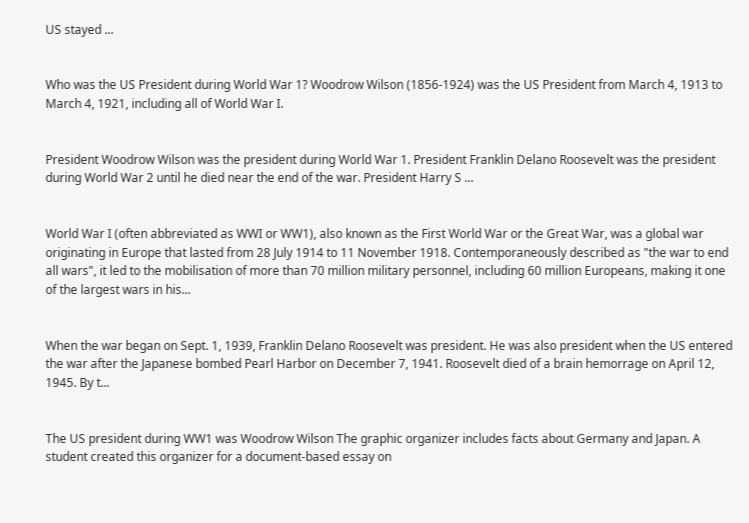US stayed ...


Who was the US President during World War 1? Woodrow Wilson (1856-1924) was the US President from March 4, 1913 to March 4, 1921, including all of World War I.


President Woodrow Wilson was the president during World War 1. President Franklin Delano Roosevelt was the president during World War 2 until he died near the end of the war. President Harry S ...


World War I (often abbreviated as WWI or WW1), also known as the First World War or the Great War, was a global war originating in Europe that lasted from 28 July 1914 to 11 November 1918. Contemporaneously described as "the war to end all wars", it led to the mobilisation of more than 70 million military personnel, including 60 million Europeans, making it one of the largest wars in his...


When the war began on Sept. 1, 1939, Franklin Delano Roosevelt was president. He was also president when the US entered the war after the Japanese bombed Pearl Harbor on December 7, 1941. Roosevelt died of a brain hemorrage on April 12, 1945. By t...


The US president during WW1 was Woodrow Wilson The graphic organizer includes facts about Germany and Japan. A student created this organizer for a document-based essay on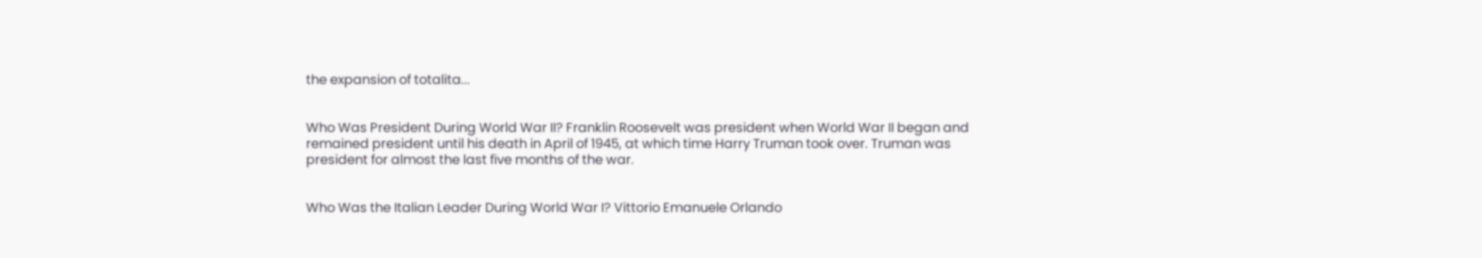the expansion of totalita...


Who Was President During World War II? Franklin Roosevelt was president when World War II began and remained president until his death in April of 1945, at which time Harry Truman took over. Truman was president for almost the last five months of the war.


Who Was the Italian Leader During World War I? Vittorio Emanuele Orlando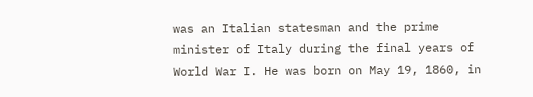was an Italian statesman and the prime minister of Italy during the final years of World War I. He was born on May 19, 1860, in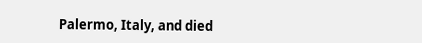Palermo, Italy, and died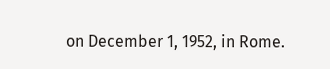on December 1, 1952, in Rome.